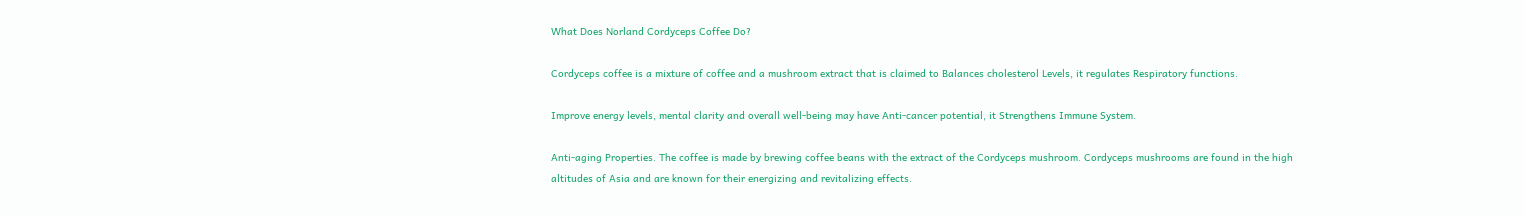What Does Norland Cordyceps Coffee Do?

Cordyceps coffee is a mixture of coffee and a mushroom extract that is claimed to Balances cholesterol Levels, it regulates Respiratory functions.

Improve energy levels, mental clarity and overall well-being may have Anti-cancer potential, it Strengthens Immune System.

Anti-aging Properties. The coffee is made by brewing coffee beans with the extract of the Cordyceps mushroom. Cordyceps mushrooms are found in the high altitudes of Asia and are known for their energizing and revitalizing effects.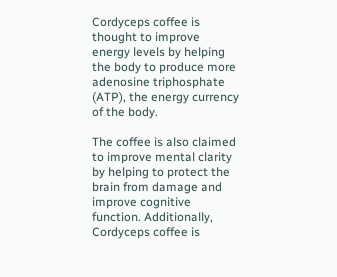Cordyceps coffee is thought to improve energy levels by helping the body to produce more adenosine triphosphate (ATP), the energy currency of the body.

The coffee is also claimed to improve mental clarity by helping to protect the brain from damage and improve cognitive function. Additionally, Cordyceps coffee is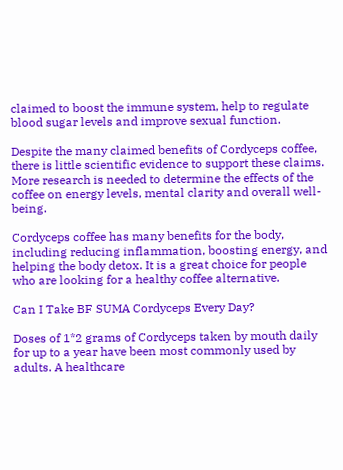claimed to boost the immune system, help to regulate blood sugar levels and improve sexual function.

Despite the many claimed benefits of Cordyceps coffee, there is little scientific evidence to support these claims. More research is needed to determine the effects of the coffee on energy levels, mental clarity and overall well-being.

Cordyceps coffee has many benefits for the body, including reducing inflammation, boosting energy, and helping the body detox. It is a great choice for people who are looking for a healthy coffee alternative.

Can I Take BF SUMA Cordyceps Every Day?

Doses of 1*2 grams of Cordyceps taken by mouth daily for up to a year have been most commonly used by adults. A healthcare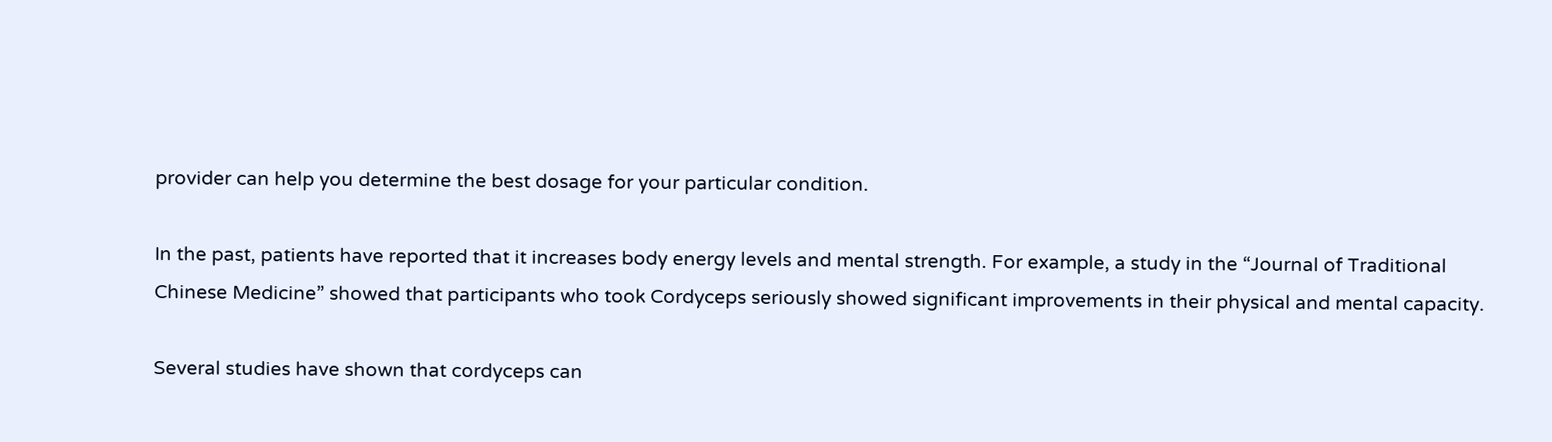provider can help you determine the best dosage for your particular condition.

In the past, patients have reported that it increases body energy levels and mental strength. For example, a study in the “Journal of Traditional Chinese Medicine” showed that participants who took Cordyceps seriously showed significant improvements in their physical and mental capacity.

Several studies have shown that cordyceps can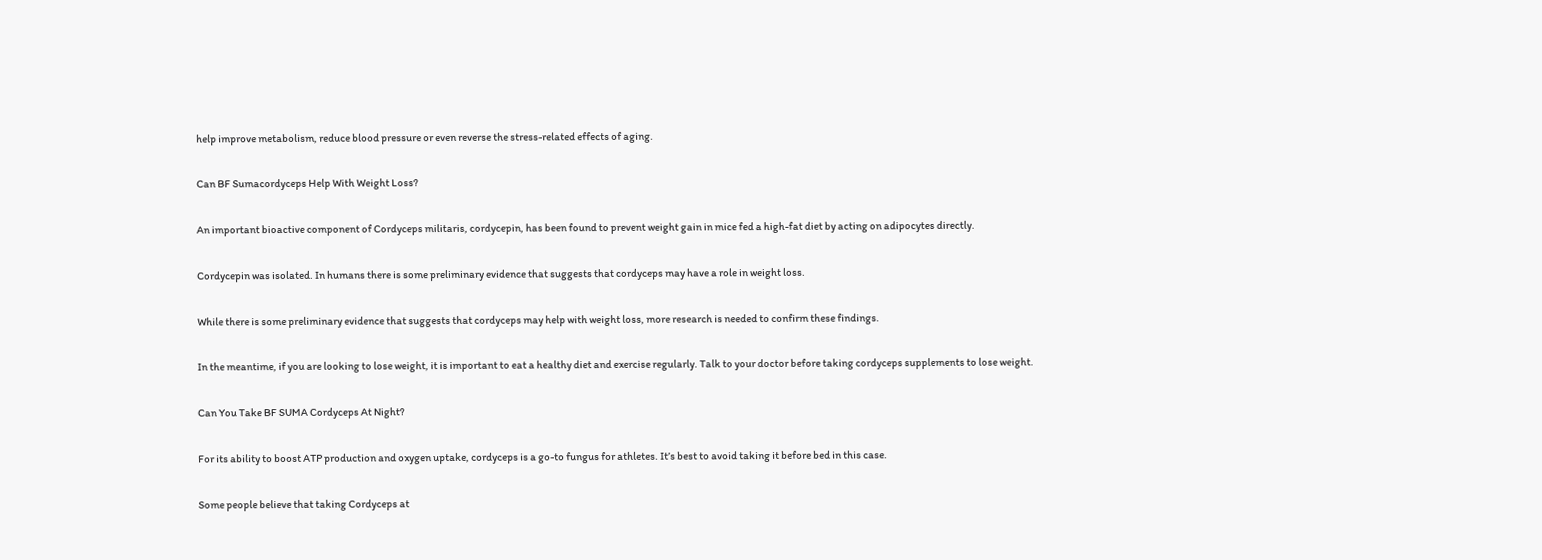help improve metabolism, reduce blood pressure or even reverse the stress-related effects of aging.

Can BF Sumacordyceps Help With Weight Loss?

An important bioactive component of Cordyceps militaris, cordycepin, has been found to prevent weight gain in mice fed a high-fat diet by acting on adipocytes directly.

Cordycepin was isolated. In humans there is some preliminary evidence that suggests that cordyceps may have a role in weight loss.

While there is some preliminary evidence that suggests that cordyceps may help with weight loss, more research is needed to confirm these findings.

In the meantime, if you are looking to lose weight, it is important to eat a healthy diet and exercise regularly. Talk to your doctor before taking cordyceps supplements to lose weight.

Can You Take BF SUMA Cordyceps At Night?

For its ability to boost ATP production and oxygen uptake, cordyceps is a go-to fungus for athletes. It’s best to avoid taking it before bed in this case.

Some people believe that taking Cordyceps at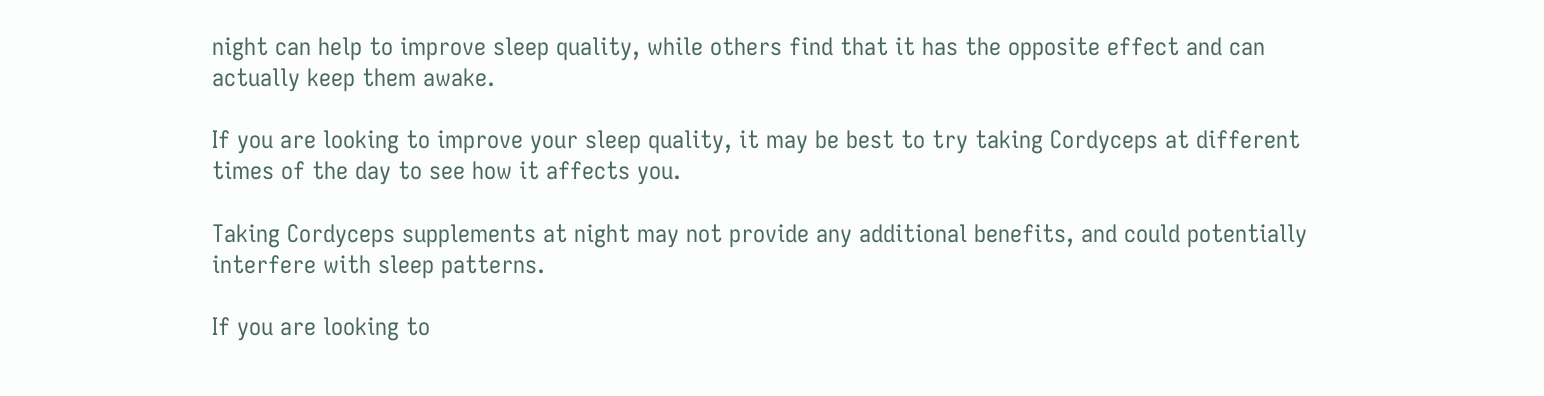night can help to improve sleep quality, while others find that it has the opposite effect and can actually keep them awake.

If you are looking to improve your sleep quality, it may be best to try taking Cordyceps at different times of the day to see how it affects you.

Taking Cordyceps supplements at night may not provide any additional benefits, and could potentially interfere with sleep patterns.

If you are looking to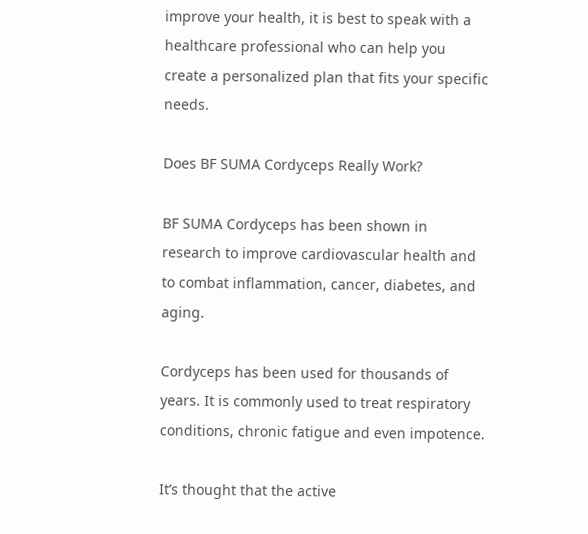improve your health, it is best to speak with a healthcare professional who can help you create a personalized plan that fits your specific needs.

Does BF SUMA Cordyceps Really Work?

BF SUMA Cordyceps has been shown in research to improve cardiovascular health and to combat inflammation, cancer, diabetes, and aging.

Cordyceps has been used for thousands of years. It is commonly used to treat respiratory conditions, chronic fatigue and even impotence.

It’s thought that the active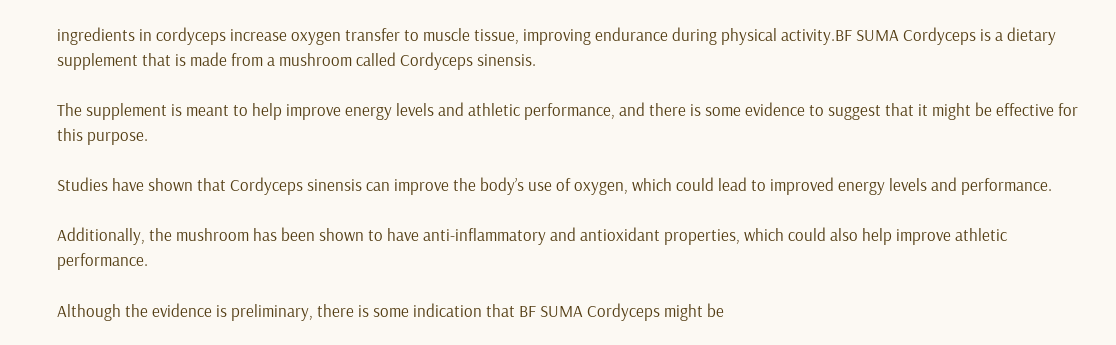ingredients in cordyceps increase oxygen transfer to muscle tissue, improving endurance during physical activity.BF SUMA Cordyceps is a dietary supplement that is made from a mushroom called Cordyceps sinensis.

The supplement is meant to help improve energy levels and athletic performance, and there is some evidence to suggest that it might be effective for this purpose.

Studies have shown that Cordyceps sinensis can improve the body’s use of oxygen, which could lead to improved energy levels and performance.

Additionally, the mushroom has been shown to have anti-inflammatory and antioxidant properties, which could also help improve athletic performance.

Although the evidence is preliminary, there is some indication that BF SUMA Cordyceps might be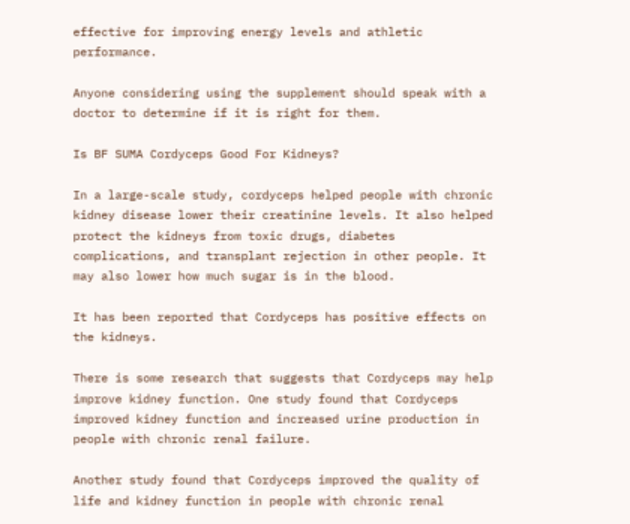effective for improving energy levels and athletic performance.

Anyone considering using the supplement should speak with a doctor to determine if it is right for them.

Is BF SUMA Cordyceps Good For Kidneys?

In a large-scale study, cordyceps helped people with chronic kidney disease lower their creatinine levels. It also helped protect the kidneys from toxic drugs, diabetes complications, and transplant rejection in other people. It may also lower how much sugar is in the blood.

It has been reported that Cordyceps has positive effects on the kidneys.

There is some research that suggests that Cordyceps may help improve kidney function. One study found that Cordyceps improved kidney function and increased urine production in people with chronic renal failure.

Another study found that Cordyceps improved the quality of life and kidney function in people with chronic renal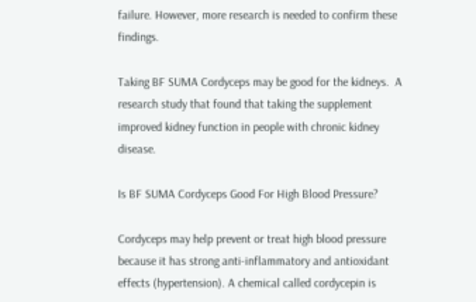failure. However, more research is needed to confirm these findings.

Taking BF SUMA Cordyceps may be good for the kidneys.  A research study that found that taking the supplement improved kidney function in people with chronic kidney disease.

Is BF SUMA Cordyceps Good For High Blood Pressure?

Cordyceps may help prevent or treat high blood pressure because it has strong anti-inflammatory and antioxidant effects (hypertension). A chemical called cordycepin is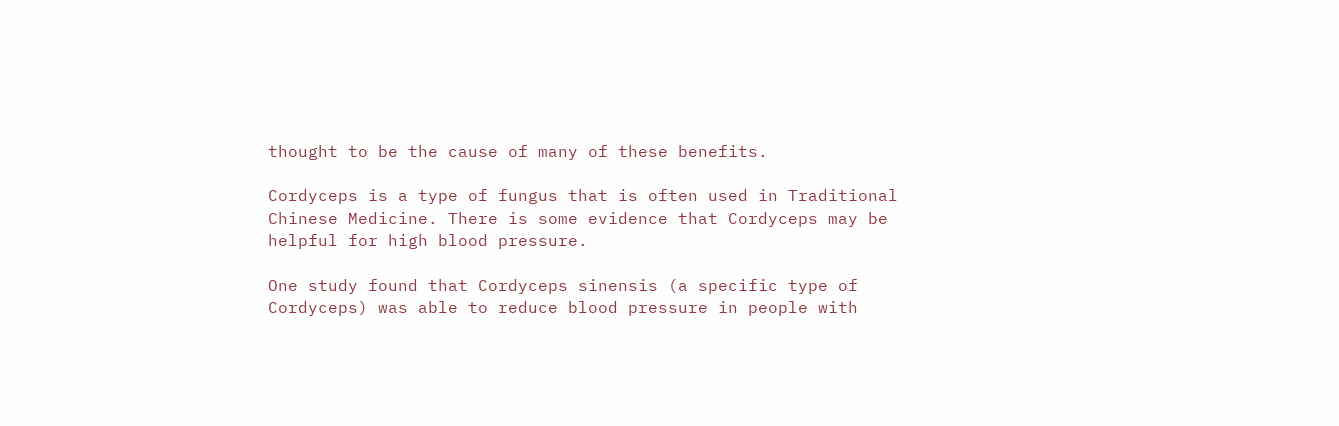thought to be the cause of many of these benefits.

Cordyceps is a type of fungus that is often used in Traditional Chinese Medicine. There is some evidence that Cordyceps may be helpful for high blood pressure.

One study found that Cordyceps sinensis (a specific type of Cordyceps) was able to reduce blood pressure in people with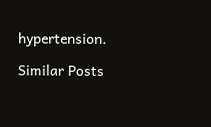hypertension.

Similar Posts